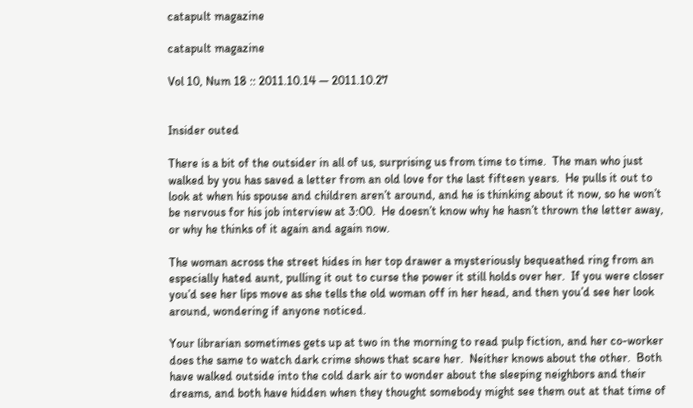catapult magazine

catapult magazine

Vol 10, Num 18 :: 2011.10.14 — 2011.10.27


Insider outed

There is a bit of the outsider in all of us, surprising us from time to time.  The man who just walked by you has saved a letter from an old love for the last fifteen years.  He pulls it out to look at when his spouse and children aren’t around, and he is thinking about it now, so he won’t be nervous for his job interview at 3:00.  He doesn’t know why he hasn’t thrown the letter away, or why he thinks of it again and again now.

The woman across the street hides in her top drawer a mysteriously bequeathed ring from an especially hated aunt, pulling it out to curse the power it still holds over her.  If you were closer you’d see her lips move as she tells the old woman off in her head, and then you’d see her look around, wondering if anyone noticed.

Your librarian sometimes gets up at two in the morning to read pulp fiction, and her co-worker does the same to watch dark crime shows that scare her.  Neither knows about the other.  Both have walked outside into the cold dark air to wonder about the sleeping neighbors and their dreams, and both have hidden when they thought somebody might see them out at that time of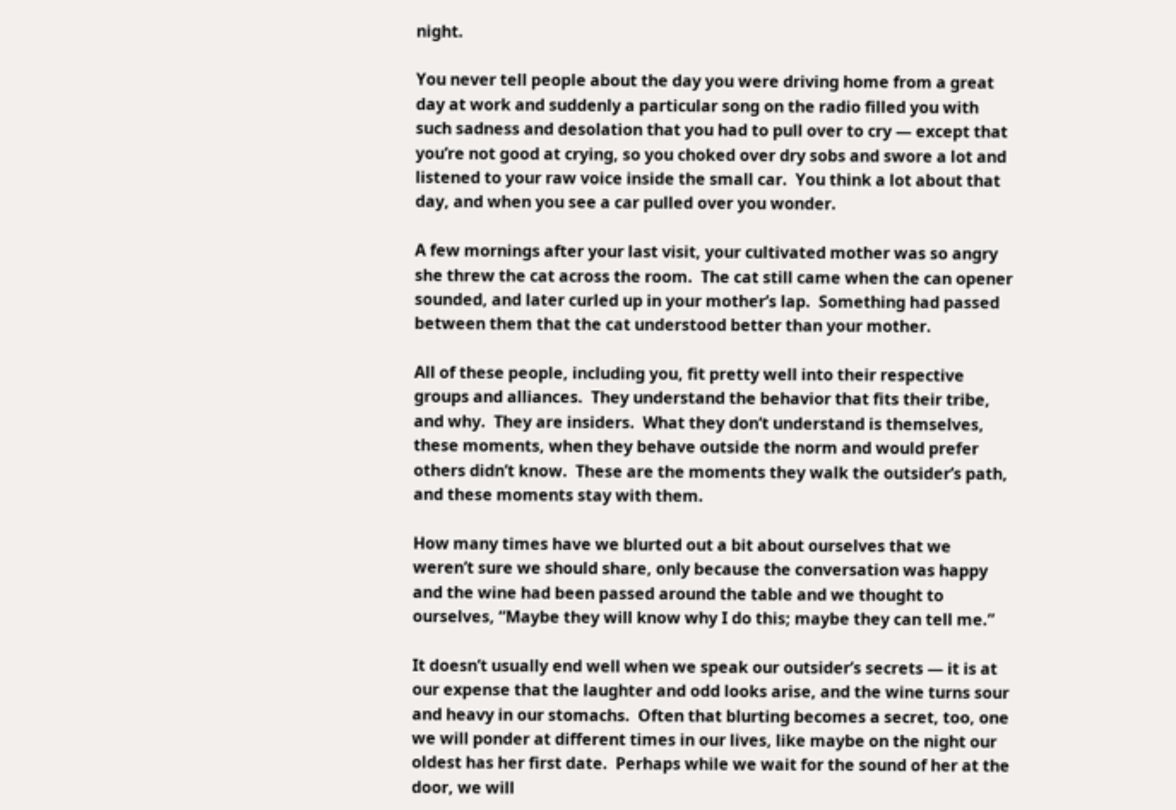night.

You never tell people about the day you were driving home from a great day at work and suddenly a particular song on the radio filled you with such sadness and desolation that you had to pull over to cry — except that you’re not good at crying, so you choked over dry sobs and swore a lot and listened to your raw voice inside the small car.  You think a lot about that day, and when you see a car pulled over you wonder.

A few mornings after your last visit, your cultivated mother was so angry she threw the cat across the room.  The cat still came when the can opener sounded, and later curled up in your mother’s lap.  Something had passed between them that the cat understood better than your mother.

All of these people, including you, fit pretty well into their respective groups and alliances.  They understand the behavior that fits their tribe, and why.  They are insiders.  What they don’t understand is themselves, these moments, when they behave outside the norm and would prefer others didn’t know.  These are the moments they walk the outsider’s path, and these moments stay with them.

How many times have we blurted out a bit about ourselves that we weren’t sure we should share, only because the conversation was happy and the wine had been passed around the table and we thought to ourselves, “Maybe they will know why I do this; maybe they can tell me.”

It doesn’t usually end well when we speak our outsider’s secrets — it is at our expense that the laughter and odd looks arise, and the wine turns sour and heavy in our stomachs.  Often that blurting becomes a secret, too, one we will ponder at different times in our lives, like maybe on the night our oldest has her first date.  Perhaps while we wait for the sound of her at the door, we will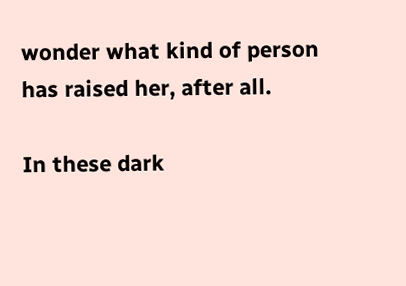wonder what kind of person has raised her, after all.

In these dark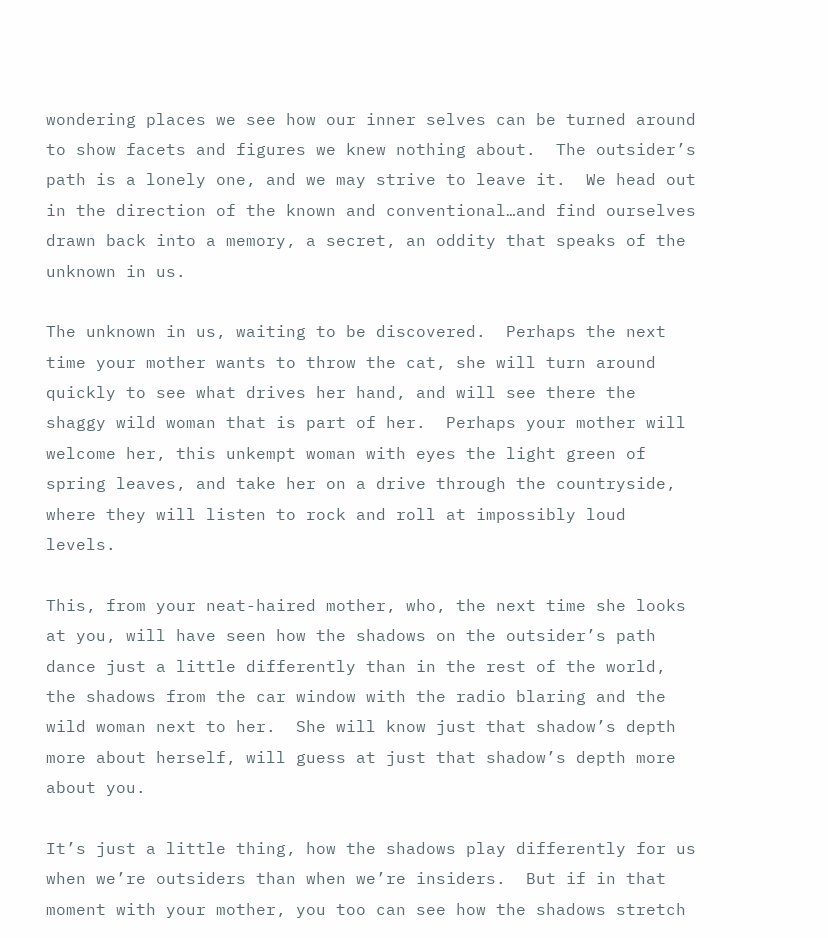wondering places we see how our inner selves can be turned around to show facets and figures we knew nothing about.  The outsider’s path is a lonely one, and we may strive to leave it.  We head out in the direction of the known and conventional…and find ourselves drawn back into a memory, a secret, an oddity that speaks of the unknown in us.

The unknown in us, waiting to be discovered.  Perhaps the next time your mother wants to throw the cat, she will turn around quickly to see what drives her hand, and will see there the shaggy wild woman that is part of her.  Perhaps your mother will welcome her, this unkempt woman with eyes the light green of spring leaves, and take her on a drive through the countryside, where they will listen to rock and roll at impossibly loud levels.

This, from your neat-haired mother, who, the next time she looks at you, will have seen how the shadows on the outsider’s path dance just a little differently than in the rest of the world, the shadows from the car window with the radio blaring and the wild woman next to her.  She will know just that shadow’s depth more about herself, will guess at just that shadow’s depth more about you.

It’s just a little thing, how the shadows play differently for us when we’re outsiders than when we’re insiders.  But if in that moment with your mother, you too can see how the shadows stretch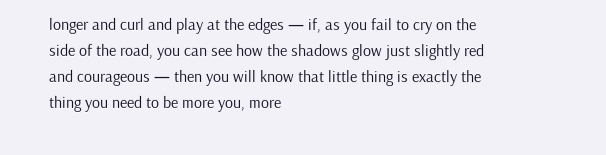longer and curl and play at the edges — if, as you fail to cry on the side of the road, you can see how the shadows glow just slightly red and courageous — then you will know that little thing is exactly the thing you need to be more you, more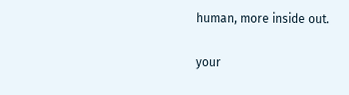human, more inside out.

your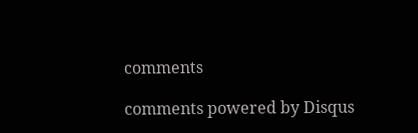comments

comments powered by Disqus